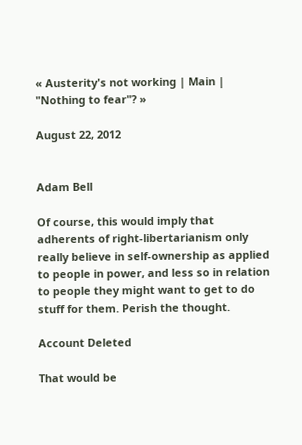« Austerity's not working | Main | "Nothing to fear"? »

August 22, 2012


Adam Bell

Of course, this would imply that adherents of right-libertarianism only really believe in self-ownership as applied to people in power, and less so in relation to people they might want to get to do stuff for them. Perish the thought.

Account Deleted

That would be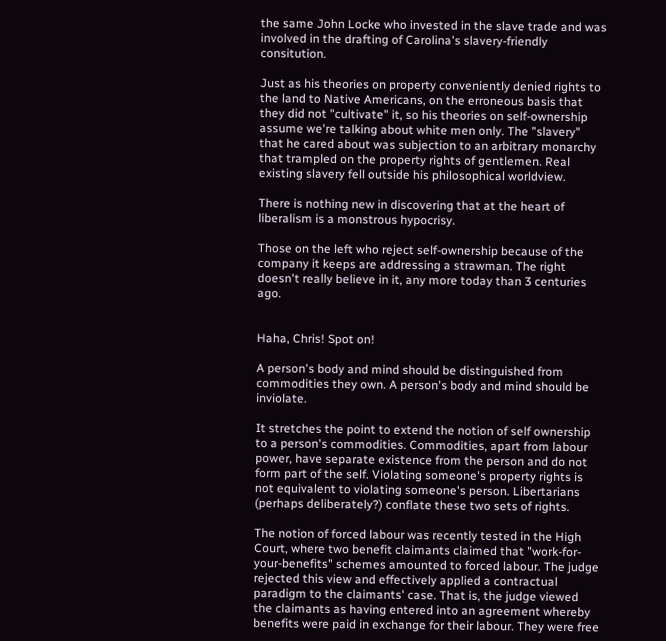the same John Locke who invested in the slave trade and was involved in the drafting of Carolina's slavery-friendly consitution.

Just as his theories on property conveniently denied rights to the land to Native Americans, on the erroneous basis that they did not "cultivate" it, so his theories on self-ownership assume we're talking about white men only. The "slavery" that he cared about was subjection to an arbitrary monarchy that trampled on the property rights of gentlemen. Real existing slavery fell outside his philosophical worldview.

There is nothing new in discovering that at the heart of liberalism is a monstrous hypocrisy.

Those on the left who reject self-ownership because of the company it keeps are addressing a strawman. The right doesn't really believe in it, any more today than 3 centuries ago.


Haha, Chris! Spot on!

A person's body and mind should be distinguished from commodities they own. A person's body and mind should be inviolate.

It stretches the point to extend the notion of self ownership to a person's commodities. Commodities, apart from labour power, have separate existence from the person and do not form part of the self. Violating someone's property rights is not equivalent to violating someone's person. Libertarians (perhaps deliberately?) conflate these two sets of rights.

The notion of forced labour was recently tested in the High Court, where two benefit claimants claimed that "work-for-your-benefits" schemes amounted to forced labour. The judge rejected this view and effectively applied a contractual paradigm to the claimants' case. That is, the judge viewed the claimants as having entered into an agreement whereby benefits were paid in exchange for their labour. They were free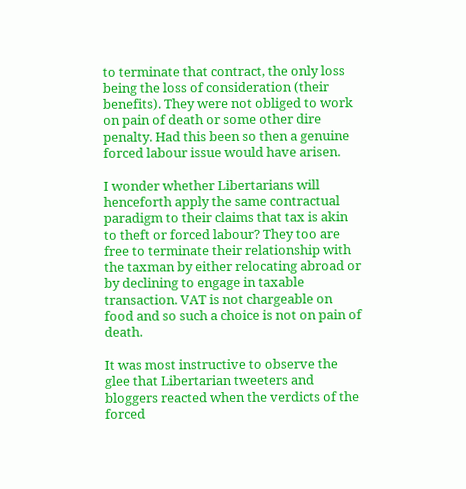to terminate that contract, the only loss being the loss of consideration (their benefits). They were not obliged to work on pain of death or some other dire penalty. Had this been so then a genuine forced labour issue would have arisen.

I wonder whether Libertarians will henceforth apply the same contractual paradigm to their claims that tax is akin to theft or forced labour? They too are free to terminate their relationship with the taxman by either relocating abroad or by declining to engage in taxable transaction. VAT is not chargeable on food and so such a choice is not on pain of death.

It was most instructive to observe the glee that Libertarian tweeters and bloggers reacted when the verdicts of the forced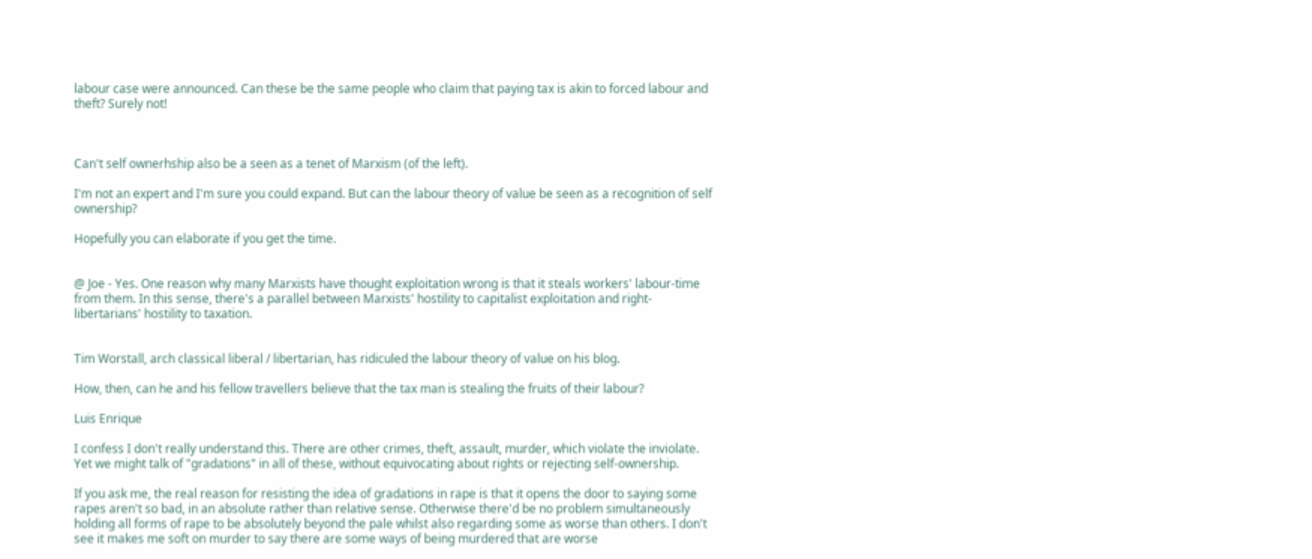labour case were announced. Can these be the same people who claim that paying tax is akin to forced labour and theft? Surely not!



Can't self ownerhship also be a seen as a tenet of Marxism (of the left).

I'm not an expert and I'm sure you could expand. But can the labour theory of value be seen as a recognition of self ownership?

Hopefully you can elaborate if you get the time.


@ Joe - Yes. One reason why many Marxists have thought exploitation wrong is that it steals workers' labour-time from them. In this sense, there's a parallel between Marxists' hostility to capitalist exploitation and right-libertarians' hostility to taxation.


Tim Worstall, arch classical liberal / libertarian, has ridiculed the labour theory of value on his blog.

How, then, can he and his fellow travellers believe that the tax man is stealing the fruits of their labour?

Luis Enrique

I confess I don't really understand this. There are other crimes, theft, assault, murder, which violate the inviolate. Yet we might talk of "gradations" in all of these, without equivocating about rights or rejecting self-ownership.

If you ask me, the real reason for resisting the idea of gradations in rape is that it opens the door to saying some rapes aren't so bad, in an absolute rather than relative sense. Otherwise there'd be no problem simultaneously holding all forms of rape to be absolutely beyond the pale whilst also regarding some as worse than others. I don't see it makes me soft on murder to say there are some ways of being murdered that are worse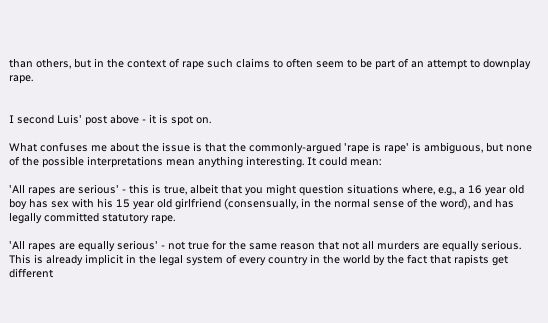than others, but in the context of rape such claims to often seem to be part of an attempt to downplay rape.


I second Luis' post above - it is spot on.

What confuses me about the issue is that the commonly-argued 'rape is rape' is ambiguous, but none of the possible interpretations mean anything interesting. It could mean:

'All rapes are serious' - this is true, albeit that you might question situations where, e.g., a 16 year old boy has sex with his 15 year old girlfriend (consensually, in the normal sense of the word), and has legally committed statutory rape.

'All rapes are equally serious' - not true for the same reason that not all murders are equally serious. This is already implicit in the legal system of every country in the world by the fact that rapists get different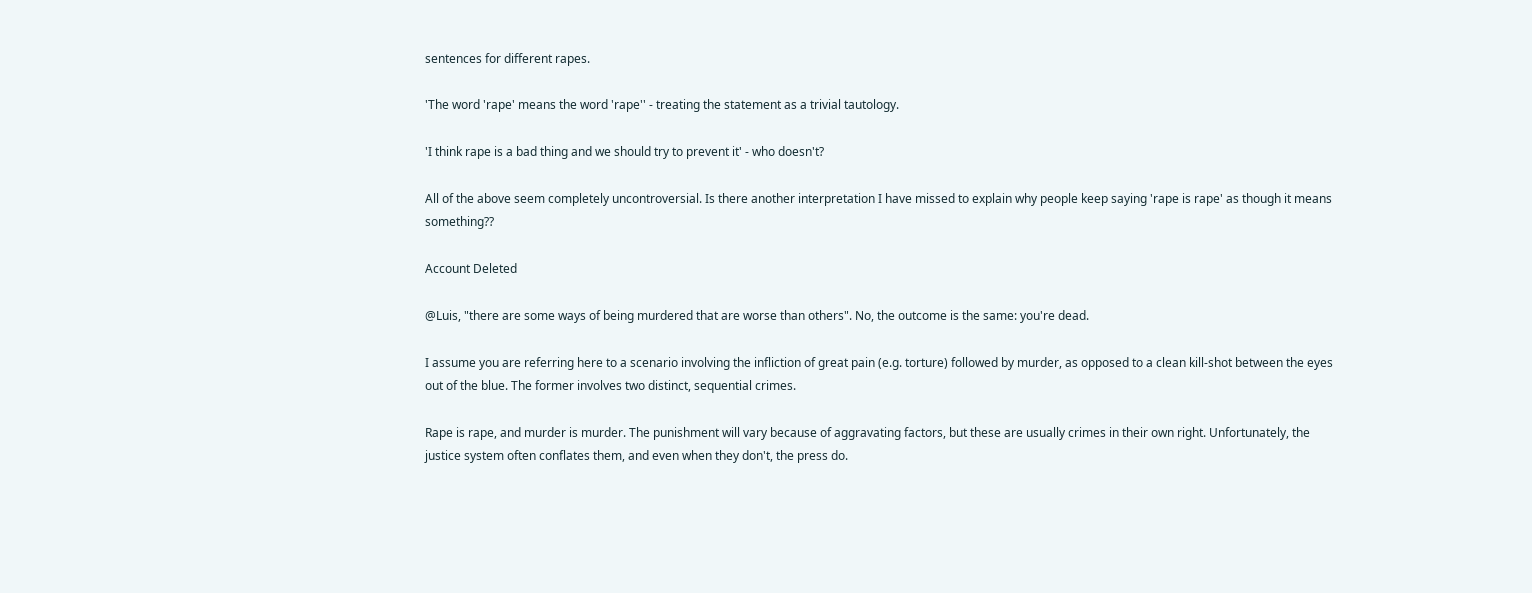sentences for different rapes.

'The word 'rape' means the word 'rape'' - treating the statement as a trivial tautology.

'I think rape is a bad thing and we should try to prevent it' - who doesn't?

All of the above seem completely uncontroversial. Is there another interpretation I have missed to explain why people keep saying 'rape is rape' as though it means something??

Account Deleted

@Luis, "there are some ways of being murdered that are worse than others". No, the outcome is the same: you're dead.

I assume you are referring here to a scenario involving the infliction of great pain (e.g. torture) followed by murder, as opposed to a clean kill-shot between the eyes out of the blue. The former involves two distinct, sequential crimes.

Rape is rape, and murder is murder. The punishment will vary because of aggravating factors, but these are usually crimes in their own right. Unfortunately, the justice system often conflates them, and even when they don't, the press do.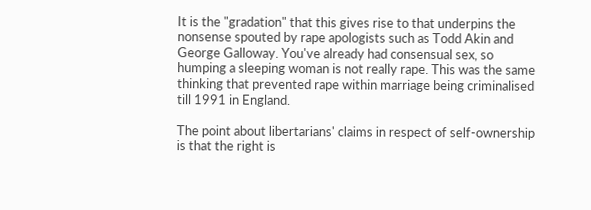It is the "gradation" that this gives rise to that underpins the nonsense spouted by rape apologists such as Todd Akin and George Galloway. You've already had consensual sex, so humping a sleeping woman is not really rape. This was the same thinking that prevented rape within marriage being criminalised till 1991 in England.

The point about libertarians' claims in respect of self-ownership is that the right is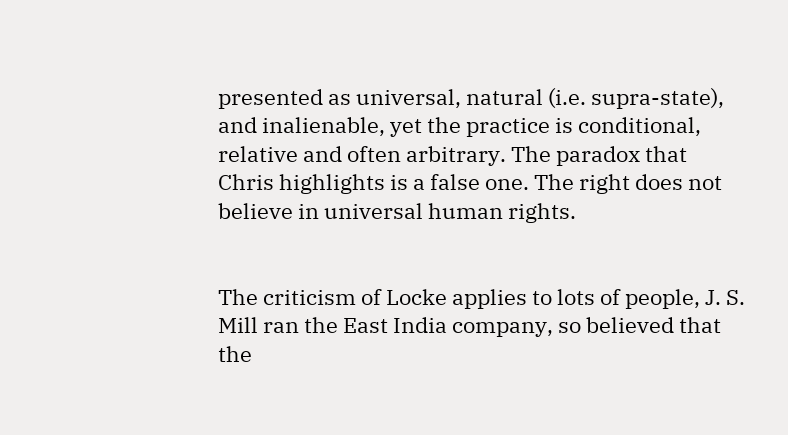presented as universal, natural (i.e. supra-state), and inalienable, yet the practice is conditional, relative and often arbitrary. The paradox that Chris highlights is a false one. The right does not believe in universal human rights.


The criticism of Locke applies to lots of people, J. S. Mill ran the East India company, so believed that the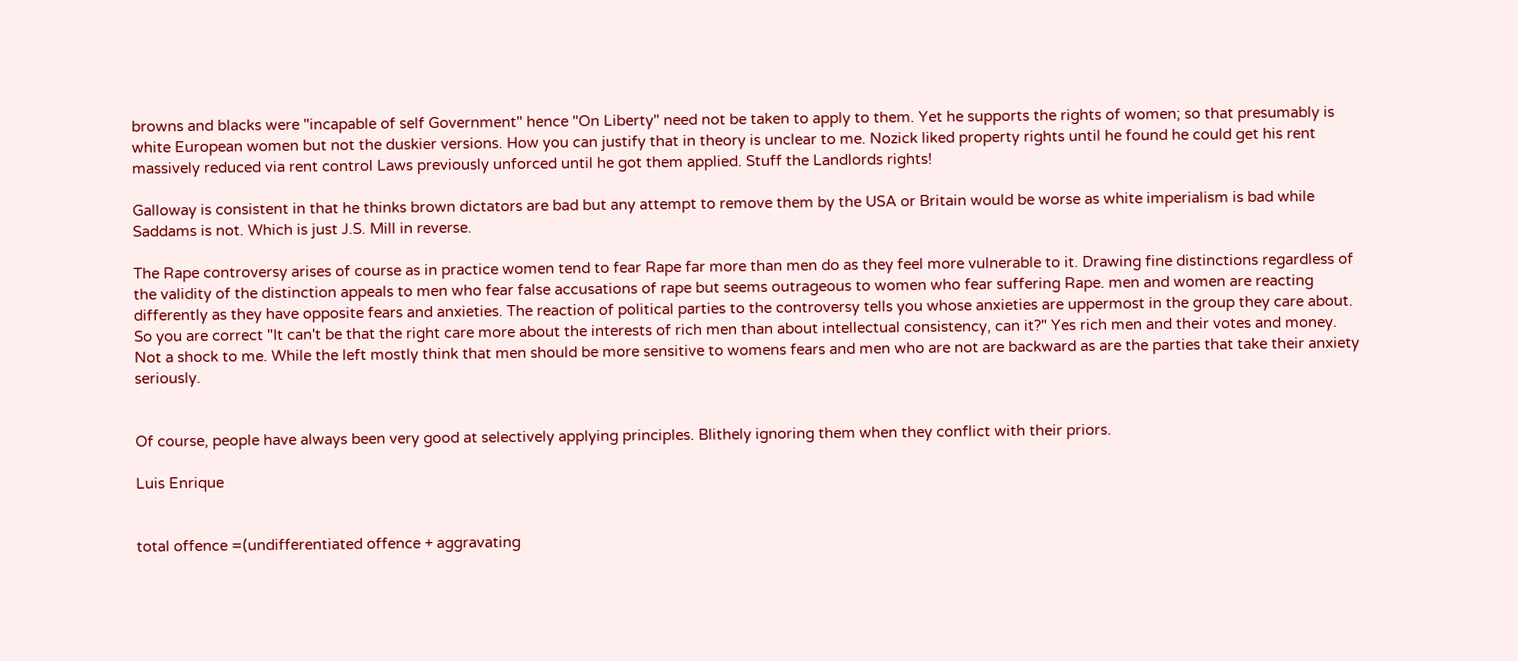browns and blacks were "incapable of self Government" hence "On Liberty" need not be taken to apply to them. Yet he supports the rights of women; so that presumably is white European women but not the duskier versions. How you can justify that in theory is unclear to me. Nozick liked property rights until he found he could get his rent massively reduced via rent control Laws previously unforced until he got them applied. Stuff the Landlords rights!

Galloway is consistent in that he thinks brown dictators are bad but any attempt to remove them by the USA or Britain would be worse as white imperialism is bad while Saddams is not. Which is just J.S. Mill in reverse.

The Rape controversy arises of course as in practice women tend to fear Rape far more than men do as they feel more vulnerable to it. Drawing fine distinctions regardless of the validity of the distinction appeals to men who fear false accusations of rape but seems outrageous to women who fear suffering Rape. men and women are reacting differently as they have opposite fears and anxieties. The reaction of political parties to the controversy tells you whose anxieties are uppermost in the group they care about. So you are correct "It can't be that the right care more about the interests of rich men than about intellectual consistency, can it?" Yes rich men and their votes and money. Not a shock to me. While the left mostly think that men should be more sensitive to womens fears and men who are not are backward as are the parties that take their anxiety seriously.


Of course, people have always been very good at selectively applying principles. Blithely ignoring them when they conflict with their priors.

Luis Enrique


total offence =(undifferentiated offence + aggravating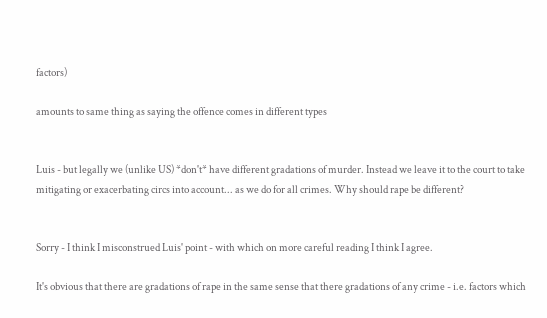factors)

amounts to same thing as saying the offence comes in different types


Luis - but legally we (unlike US) *don't* have different gradations of murder. Instead we leave it to the court to take mitigating or exacerbating circs into account... as we do for all crimes. Why should rape be different?


Sorry - I think I misconstrued Luis' point - with which on more careful reading I think I agree.

It's obvious that there are gradations of rape in the same sense that there gradations of any crime - i.e. factors which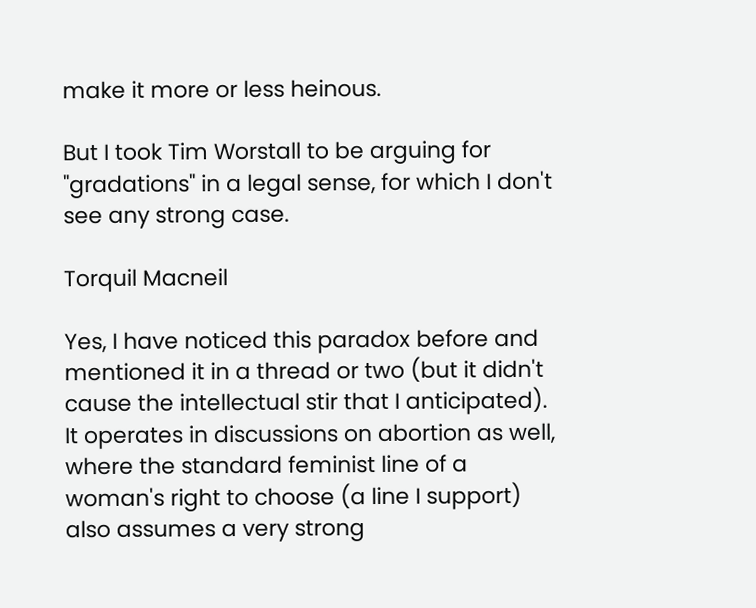make it more or less heinous.

But I took Tim Worstall to be arguing for "gradations" in a legal sense, for which I don't see any strong case.

Torquil Macneil

Yes, I have noticed this paradox before and mentioned it in a thread or two (but it didn't cause the intellectual stir that I anticipated). It operates in discussions on abortion as well, where the standard feminist line of a woman's right to choose (a line I support) also assumes a very strong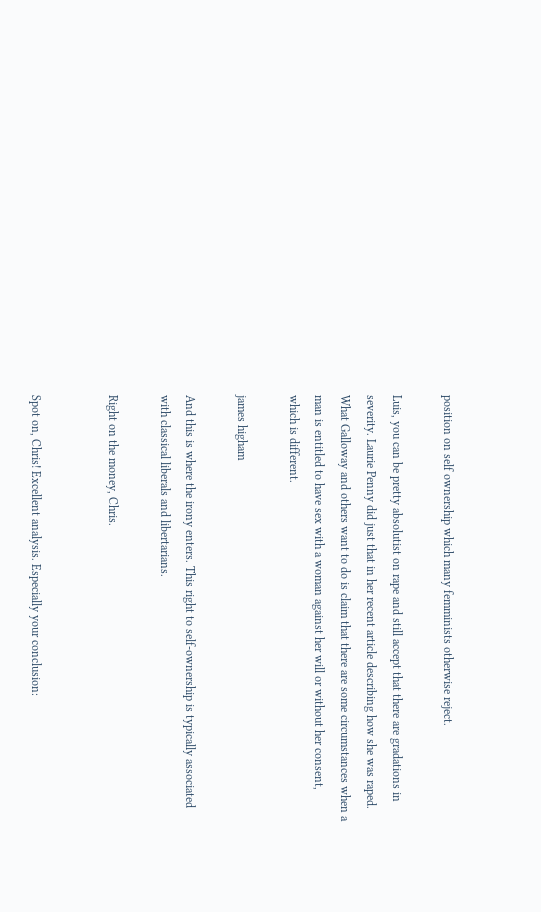position on self ownership which many femminists otherwise reject.

Luis, you can be pretty absolutist on rape and still accept that there are gradations in severity. Laurie Penny did just that in her recent article describing how she was raped. What Galloway and others want to do is claim that there are some circumstances when a man is entitled to have sex with a woman against her will or without her consent, which is different.

james higham

And this is where the irony enters. This right to self-ownership is typically associated with classical liberals and libertarians.

Right on the money, Chris.


Spot on, Chris! Excellent analysis. Especially your conclusion: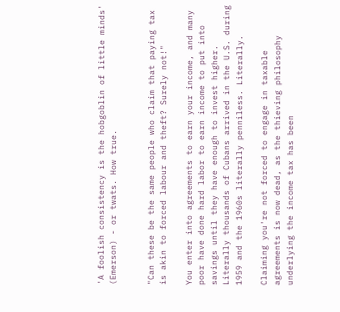'A foolish consistency is the hobgoblin of little minds' (Emerson) - or twats. How true.


"Can these be the same people who claim that paying tax is akin to forced labour and theft? Surely not!"

You enter into agreements to earn your income, and many poor have done hard labor to earn income to put into savings until they have enough to invest higher. Literally thousands of Cubans arrived in the U.S. during 1959 and the 1960s literally penniless. Literally.

Claiming you're not forced to engage in taxable agreements is now dead, as the thieving philosophy underlying the income tax has been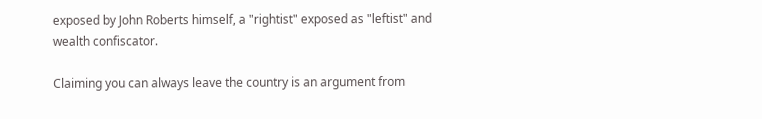exposed by John Roberts himself, a "rightist" exposed as "leftist" and wealth confiscator.

Claiming you can always leave the country is an argument from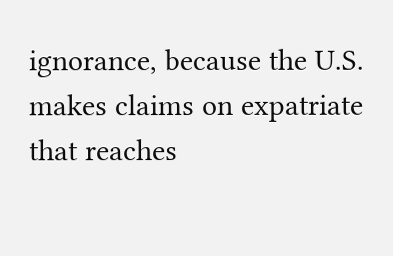ignorance, because the U.S. makes claims on expatriate that reaches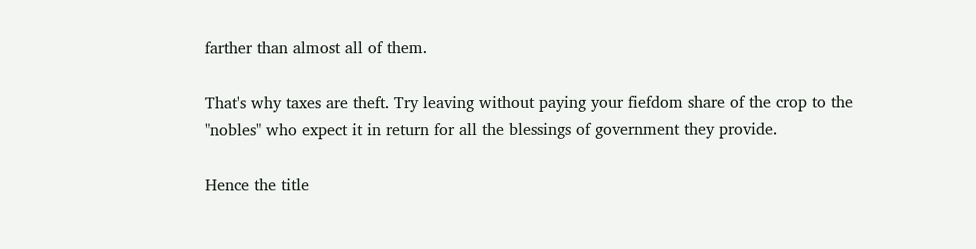farther than almost all of them.

That's why taxes are theft. Try leaving without paying your fiefdom share of the crop to the "nobles" who expect it in return for all the blessings of government they provide.

Hence the title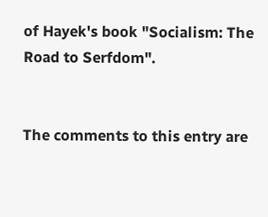of Hayek's book "Socialism: The Road to Serfdom".


The comments to this entry are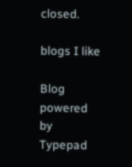closed.

blogs I like

Blog powered by Typepad